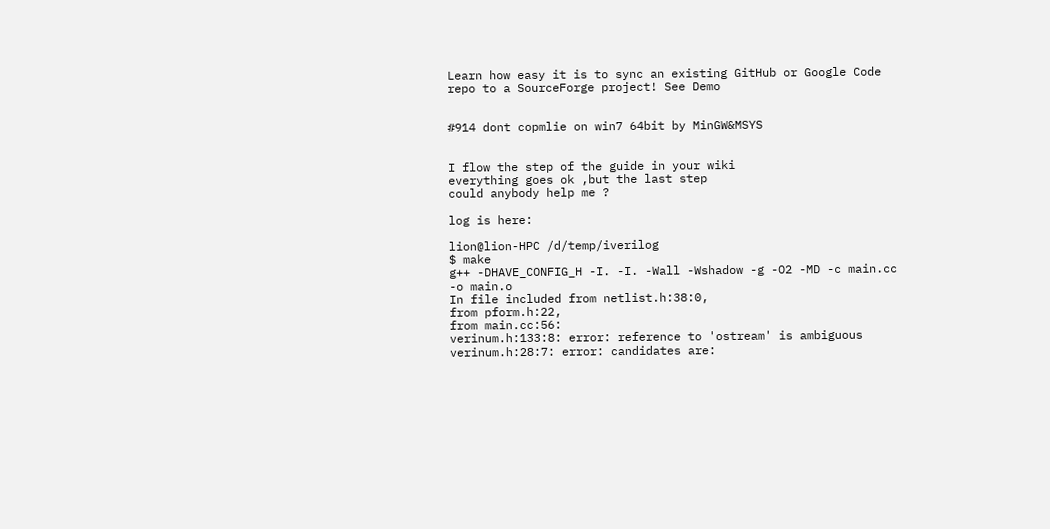Learn how easy it is to sync an existing GitHub or Google Code repo to a SourceForge project! See Demo


#914 dont copmlie on win7 64bit by MinGW&MSYS


I flow the step of the guide in your wiki
everything goes ok ,but the last step
could anybody help me ?

log is here:

lion@lion-HPC /d/temp/iverilog
$ make
g++ -DHAVE_CONFIG_H -I. -I. -Wall -Wshadow -g -O2 -MD -c main.cc -o main.o
In file included from netlist.h:38:0,
from pform.h:22,
from main.cc:56:
verinum.h:133:8: error: reference to 'ostream' is ambiguous
verinum.h:28:7: error: candidates are: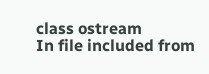class ostream
In file included from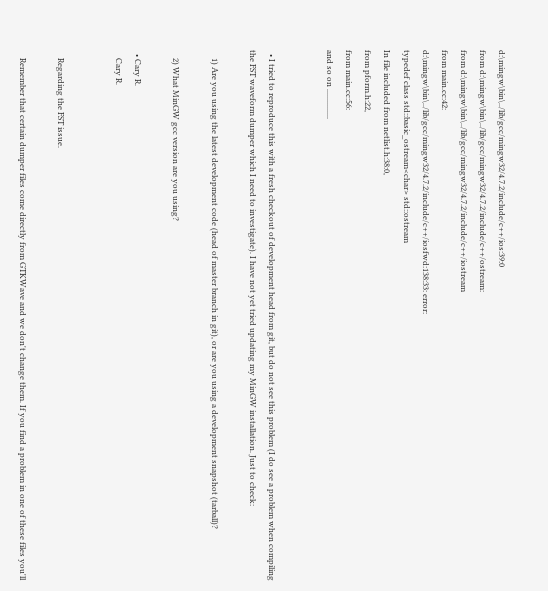d:\mingw\bin\../lib/gcc/mingw32/4.7.2/include/c++/ios:39:0
from d:\mingw\bin\../lib/gcc/mingw32/4.7.2/include/c++/ostream:
from d:\mingw\bin\../lib/gcc/mingw32/4.7.2/include/c++/iostream
from main.cc:42:
d:\mingw\bin\../lib/gcc/mingw32/4.7.2/include/c++/iosfwd:138:33: error:
typedef class std::basic_ostream<char> std::ostream
In file included from netlist.h:38:0,
from pform.h:22,
from main.cc:56:
and so on ...............


  • I tried to reproduce this with a fresh checkout of development head from git, but do not see this problem (I do see a problem when compiling the FST waveform dumper which I need to investigate). I have not yet tried updating my MinGW installation. Just to check:

    1) Are you using the latest development code (head of master branch in git), or are you using a development snapshot (tarball)?

    2) What MinGW gcc version are you using?

  • Cary R.
    Cary R.


    Regarding the FST issue.

    Remember that certain dumper files come directly from GTKWave and we don't change them. If you find a problem in one of these files you'll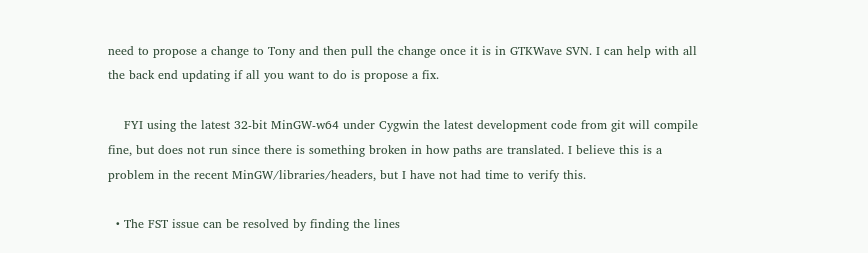need to propose a change to Tony and then pull the change once it is in GTKWave SVN. I can help with all the back end updating if all you want to do is propose a fix.

    FYI using the latest 32-bit MinGW-w64 under Cygwin the latest development code from git will compile fine, but does not run since there is something broken in how paths are translated. I believe this is a problem in the recent MinGW/libraries/headers, but I have not had time to verify this.

  • The FST issue can be resolved by finding the lines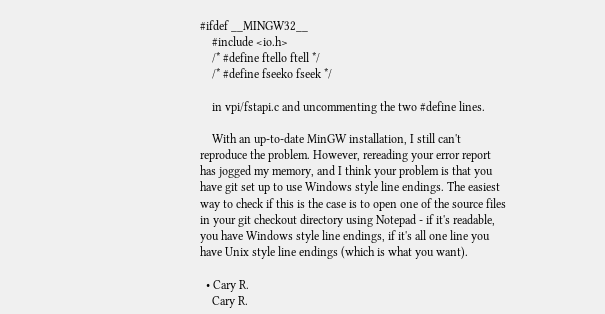#ifdef __MINGW32__
    #include <io.h>
    /* #define ftello ftell */
    /* #define fseeko fseek */

    in vpi/fstapi.c and uncommenting the two #define lines.

    With an up-to-date MinGW installation, I still can't reproduce the problem. However, rereading your error report has jogged my memory, and I think your problem is that you have git set up to use Windows style line endings. The easiest way to check if this is the case is to open one of the source files in your git checkout directory using Notepad - if it's readable, you have Windows style line endings, if it's all one line you have Unix style line endings (which is what you want).

  • Cary R.
    Cary R.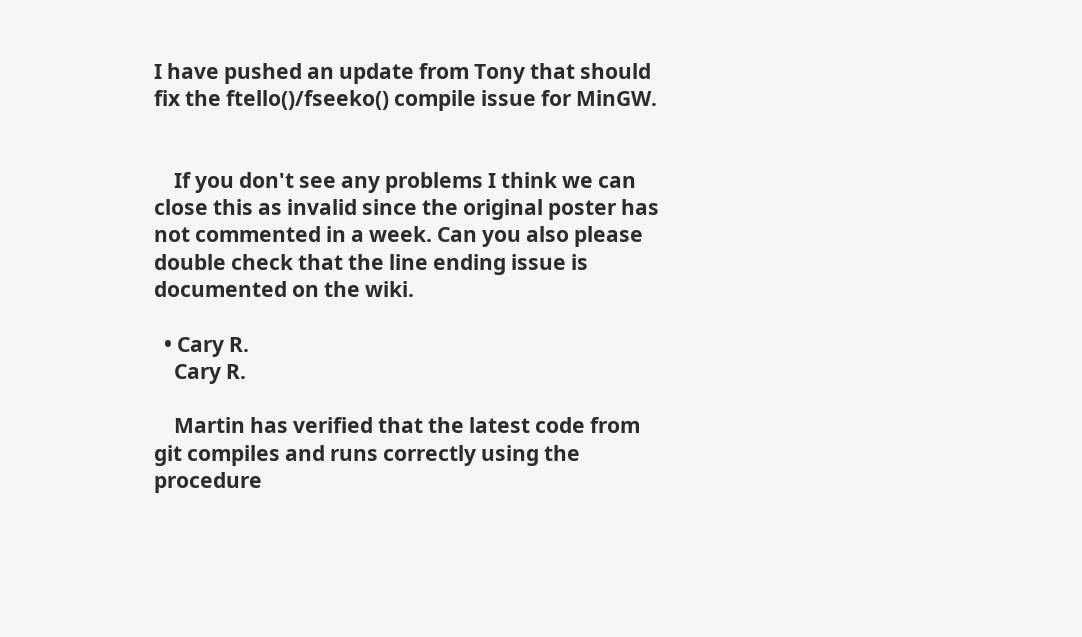I have pushed an update from Tony that should fix the ftello()/fseeko() compile issue for MinGW.


    If you don't see any problems I think we can close this as invalid since the original poster has not commented in a week. Can you also please double check that the line ending issue is documented on the wiki.

  • Cary R.
    Cary R.

    Martin has verified that the latest code from git compiles and runs correctly using the procedure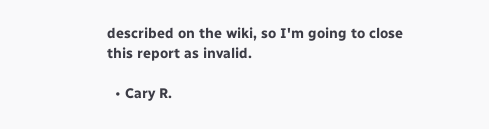described on the wiki, so I'm going to close this report as invalid.

  • Cary R.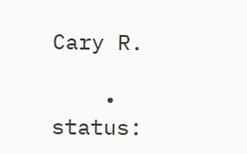Cary R.

    • status: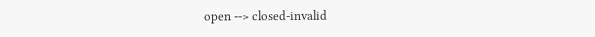open --> closed-invalid